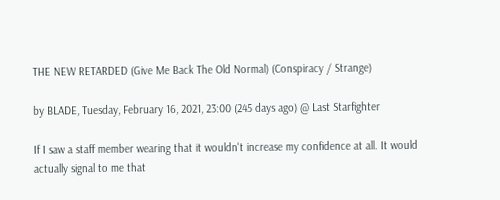THE NEW RETARDED (Give Me Back The Old Normal) (Conspiracy / Strange)

by BLADE, Tuesday, February 16, 2021, 23:00 (245 days ago) @ Last Starfighter

If I saw a staff member wearing that it wouldn't increase my confidence at all. It would actually signal to me that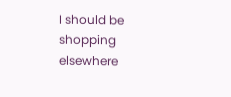I should be shopping elsewhere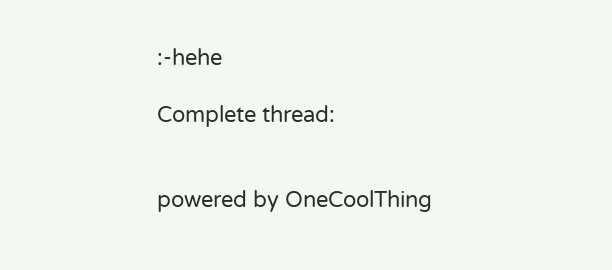:-hehe

Complete thread:


powered by OneCoolThing